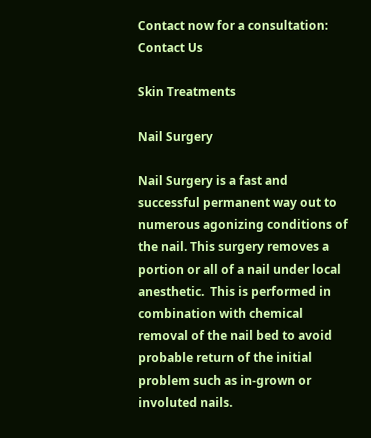Contact now for a consultation: Contact Us

Skin Treatments

Nail Surgery

Nail Surgery is a fast and successful permanent way out to numerous agonizing conditions of the nail. This surgery removes a portion or all of a nail under local anesthetic.  This is performed in combination with chemical removal of the nail bed to avoid probable return of the initial problem such as in-grown or involuted nails.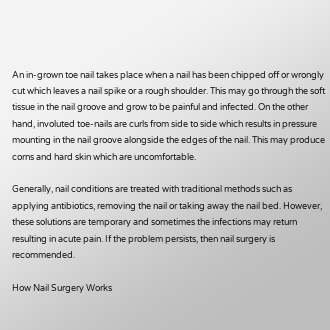An in-grown toe nail takes place when a nail has been chipped off or wrongly cut which leaves a nail spike or a rough shoulder. This may go through the soft tissue in the nail groove and grow to be painful and infected. On the other hand, involuted toe-nails are curls from side to side which results in pressure mounting in the nail groove alongside the edges of the nail. This may produce corns and hard skin which are uncomfortable.

Generally, nail conditions are treated with traditional methods such as applying antibiotics, removing the nail or taking away the nail bed. However, these solutions are temporary and sometimes the infections may return resulting in acute pain. If the problem persists, then nail surgery is recommended.

How Nail Surgery Works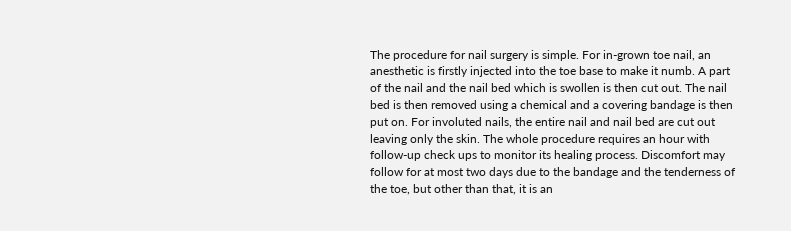The procedure for nail surgery is simple. For in-grown toe nail, an anesthetic is firstly injected into the toe base to make it numb. A part of the nail and the nail bed which is swollen is then cut out. The nail bed is then removed using a chemical and a covering bandage is then put on. For involuted nails, the entire nail and nail bed are cut out leaving only the skin. The whole procedure requires an hour with follow-up check ups to monitor its healing process. Discomfort may follow for at most two days due to the bandage and the tenderness of the toe, but other than that, it is an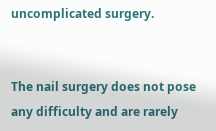uncomplicated surgery.


The nail surgery does not pose any difficulty and are rarely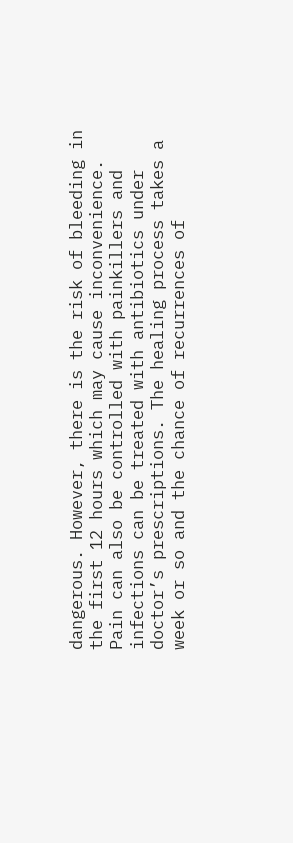dangerous. However, there is the risk of bleeding in the first 12 hours which may cause inconvenience. Pain can also be controlled with painkillers and infections can be treated with antibiotics under doctor’s prescriptions. The healing process takes a week or so and the chance of recurrences of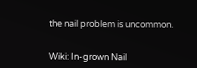the nail problem is uncommon.


Wiki: In-grown Nail